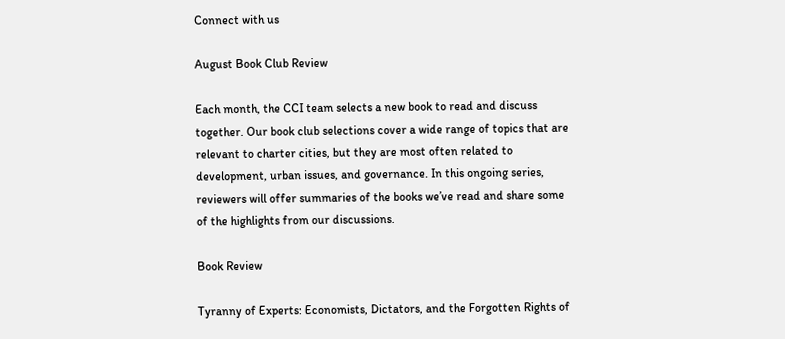Connect with us

August Book Club Review

Each month, the CCI team selects a new book to read and discuss together. Our book club selections cover a wide range of topics that are relevant to charter cities, but they are most often related to development, urban issues, and governance. In this ongoing series, reviewers will offer summaries of the books we’ve read and share some of the highlights from our discussions.

Book Review

Tyranny of Experts: Economists, Dictators, and the Forgotten Rights of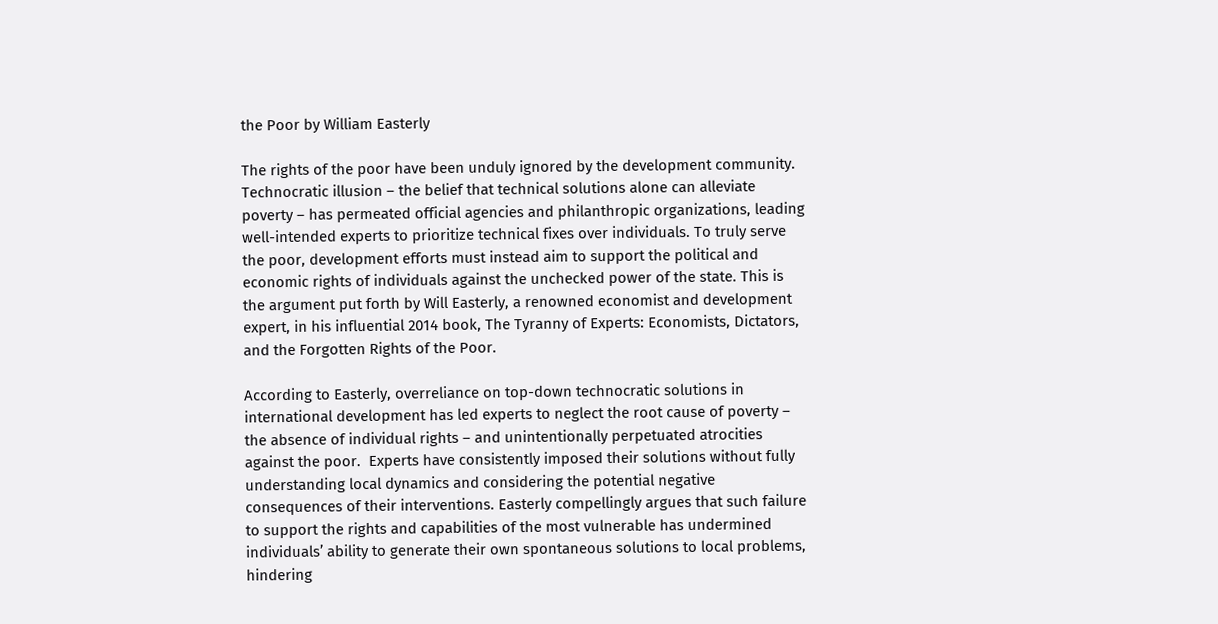the Poor by William Easterly

The rights of the poor have been unduly ignored by the development community. Technocratic illusion – the belief that technical solutions alone can alleviate poverty – has permeated official agencies and philanthropic organizations, leading well-intended experts to prioritize technical fixes over individuals. To truly serve the poor, development efforts must instead aim to support the political and economic rights of individuals against the unchecked power of the state. This is the argument put forth by Will Easterly, a renowned economist and development expert, in his influential 2014 book, The Tyranny of Experts: Economists, Dictators, and the Forgotten Rights of the Poor.

According to Easterly, overreliance on top-down technocratic solutions in international development has led experts to neglect the root cause of poverty – the absence of individual rights – and unintentionally perpetuated atrocities against the poor.  Experts have consistently imposed their solutions without fully understanding local dynamics and considering the potential negative consequences of their interventions. Easterly compellingly argues that such failure to support the rights and capabilities of the most vulnerable has undermined individuals’ ability to generate their own spontaneous solutions to local problems, hindering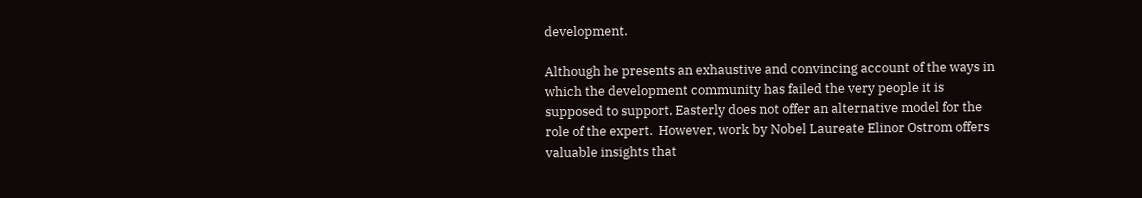development.

Although he presents an exhaustive and convincing account of the ways in which the development community has failed the very people it is supposed to support, Easterly does not offer an alternative model for the role of the expert.  However, work by Nobel Laureate Elinor Ostrom offers valuable insights that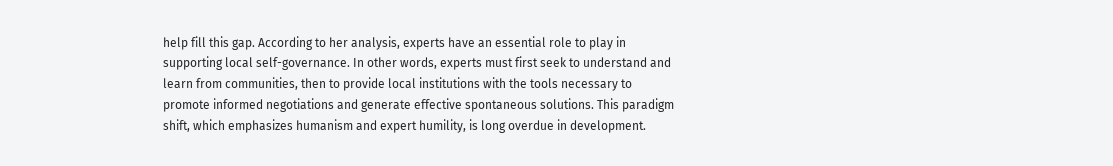help fill this gap. According to her analysis, experts have an essential role to play in supporting local self-governance. In other words, experts must first seek to understand and learn from communities, then to provide local institutions with the tools necessary to promote informed negotiations and generate effective spontaneous solutions. This paradigm shift, which emphasizes humanism and expert humility, is long overdue in development.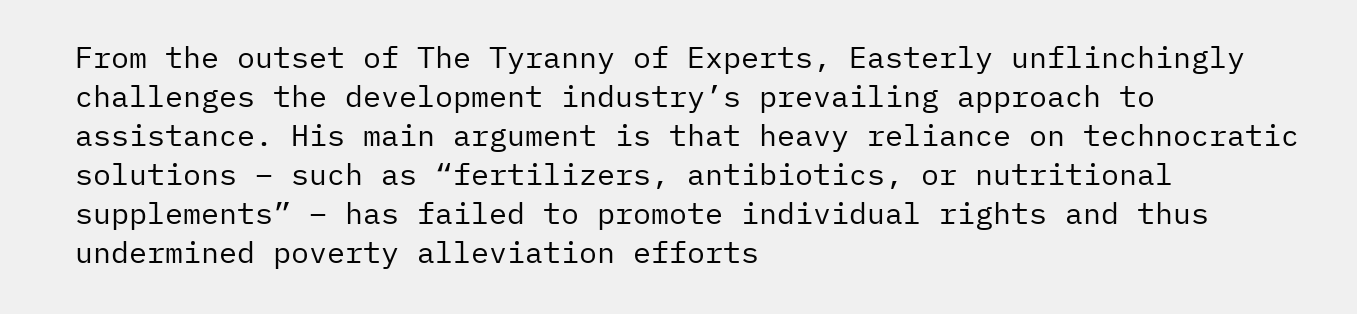From the outset of The Tyranny of Experts, Easterly unflinchingly challenges the development industry’s prevailing approach to assistance. His main argument is that heavy reliance on technocratic solutions – such as “fertilizers, antibiotics, or nutritional supplements” – has failed to promote individual rights and thus undermined poverty alleviation efforts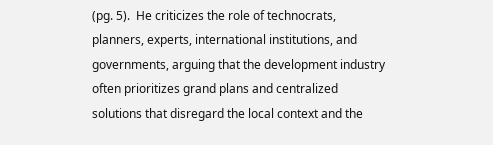(pg. 5).  He criticizes the role of technocrats, planners, experts, international institutions, and governments, arguing that the development industry often prioritizes grand plans and centralized solutions that disregard the local context and the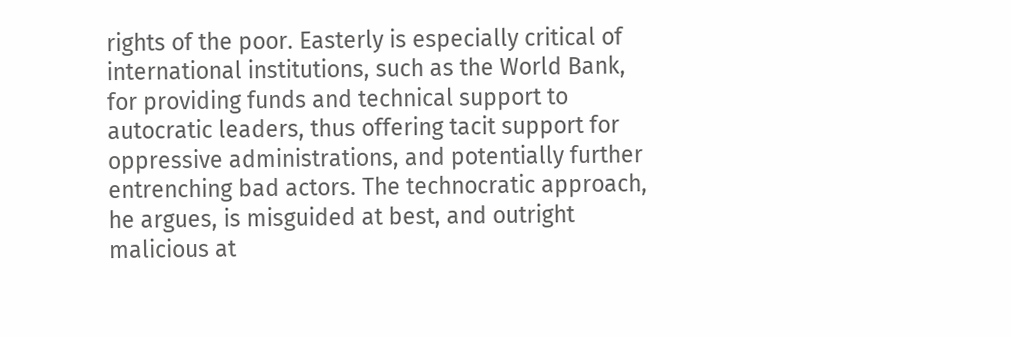rights of the poor. Easterly is especially critical of international institutions, such as the World Bank, for providing funds and technical support to autocratic leaders, thus offering tacit support for oppressive administrations, and potentially further entrenching bad actors. The technocratic approach, he argues, is misguided at best, and outright malicious at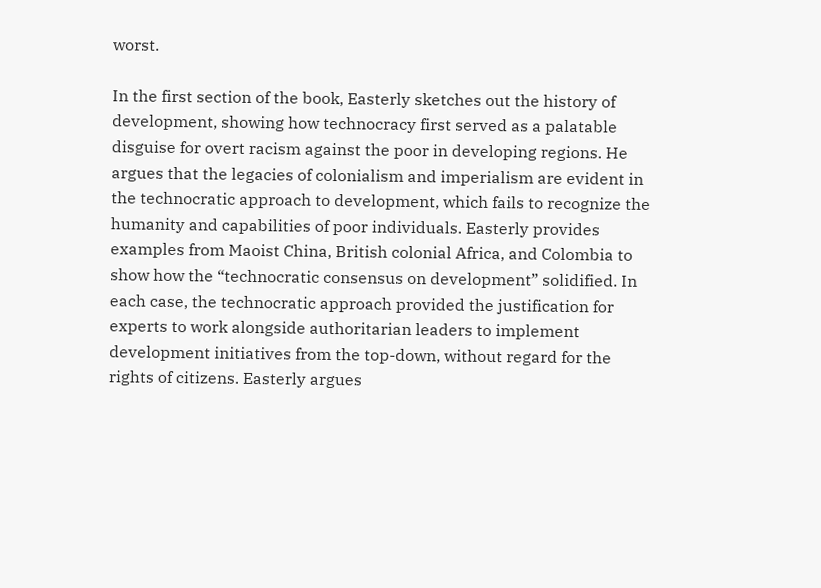worst.

In the first section of the book, Easterly sketches out the history of development, showing how technocracy first served as a palatable disguise for overt racism against the poor in developing regions. He argues that the legacies of colonialism and imperialism are evident in the technocratic approach to development, which fails to recognize the humanity and capabilities of poor individuals. Easterly provides examples from Maoist China, British colonial Africa, and Colombia to show how the “technocratic consensus on development” solidified. In each case, the technocratic approach provided the justification for experts to work alongside authoritarian leaders to implement development initiatives from the top-down, without regard for the rights of citizens. Easterly argues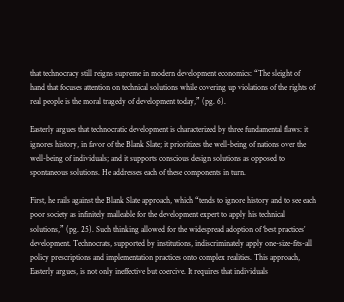that technocracy still reigns supreme in modern development economics: “The sleight of hand that focuses attention on technical solutions while covering up violations of the rights of real people is the moral tragedy of development today,” (pg. 6).

Easterly argues that technocratic development is characterized by three fundamental flaws: it ignores history, in favor of the Blank Slate; it prioritizes the well-being of nations over the well-being of individuals; and it supports conscious design solutions as opposed to spontaneous solutions. He addresses each of these components in turn.

First, he rails against the Blank Slate approach, which “tends to ignore history and to see each poor society as infinitely malleable for the development expert to apply his technical solutions,” (pg. 25). Such thinking allowed for the widespread adoption of ‘best practices’ development. Technocrats, supported by institutions, indiscriminately apply one-size-fits-all policy prescriptions and implementation practices onto complex realities. This approach, Easterly argues, is not only ineffective but coercive. It requires that individuals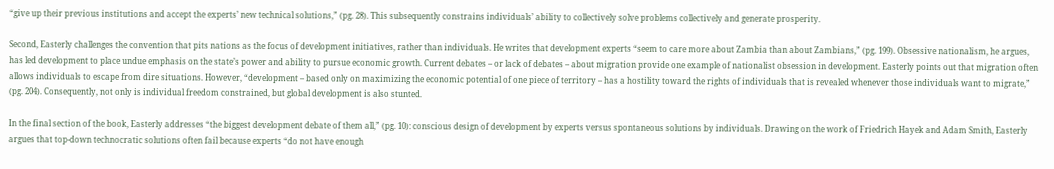“give up their previous institutions and accept the experts’ new technical solutions,” (pg. 28). This subsequently constrains individuals’ ability to collectively solve problems collectively and generate prosperity.

Second, Easterly challenges the convention that pits nations as the focus of development initiatives, rather than individuals. He writes that development experts “seem to care more about Zambia than about Zambians,” (pg. 199). Obsessive nationalism, he argues, has led development to place undue emphasis on the state’s power and ability to pursue economic growth. Current debates – or lack of debates – about migration provide one example of nationalist obsession in development. Easterly points out that migration often allows individuals to escape from dire situations. However, “development – based only on maximizing the economic potential of one piece of territory – has a hostility toward the rights of individuals that is revealed whenever those individuals want to migrate,” (pg. 204). Consequently, not only is individual freedom constrained, but global development is also stunted.

In the final section of the book, Easterly addresses “the biggest development debate of them all,” (pg. 10): conscious design of development by experts versus spontaneous solutions by individuals. Drawing on the work of Friedrich Hayek and Adam Smith, Easterly argues that top-down technocratic solutions often fail because experts “do not have enough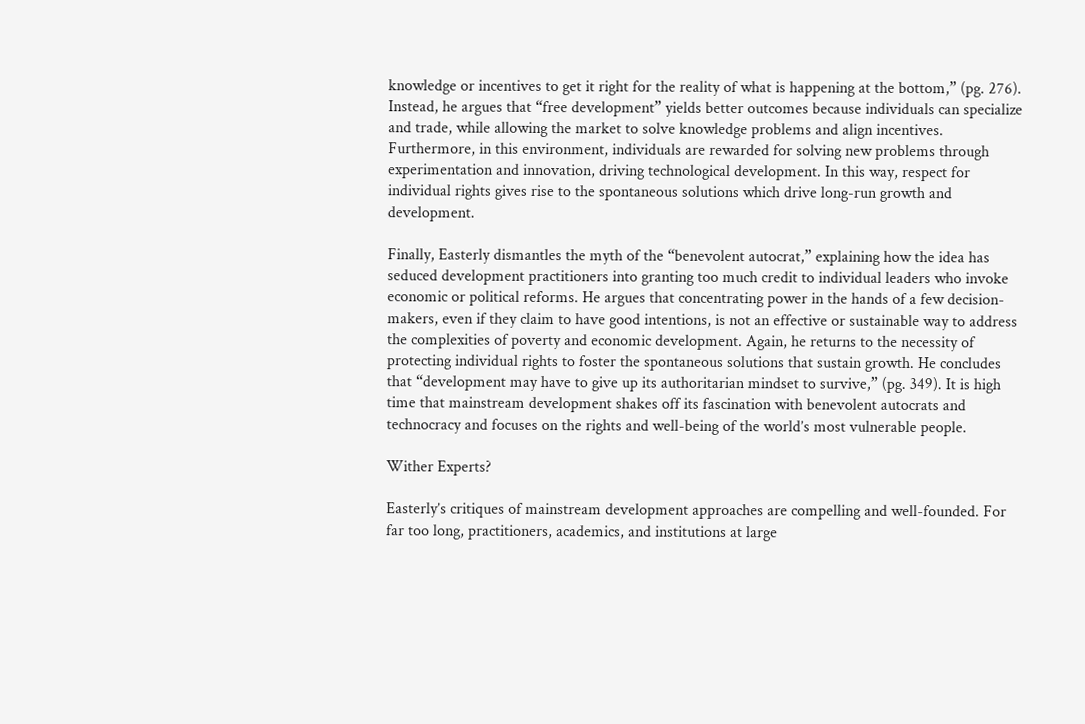knowledge or incentives to get it right for the reality of what is happening at the bottom,” (pg. 276). Instead, he argues that “free development” yields better outcomes because individuals can specialize and trade, while allowing the market to solve knowledge problems and align incentives. Furthermore, in this environment, individuals are rewarded for solving new problems through experimentation and innovation, driving technological development. In this way, respect for individual rights gives rise to the spontaneous solutions which drive long-run growth and development.

Finally, Easterly dismantles the myth of the “benevolent autocrat,” explaining how the idea has seduced development practitioners into granting too much credit to individual leaders who invoke economic or political reforms. He argues that concentrating power in the hands of a few decision-makers, even if they claim to have good intentions, is not an effective or sustainable way to address the complexities of poverty and economic development. Again, he returns to the necessity of protecting individual rights to foster the spontaneous solutions that sustain growth. He concludes that “development may have to give up its authoritarian mindset to survive,” (pg. 349). It is high time that mainstream development shakes off its fascination with benevolent autocrats and technocracy and focuses on the rights and well-being of the world’s most vulnerable people.

Wither Experts?

Easterly’s critiques of mainstream development approaches are compelling and well-founded. For far too long, practitioners, academics, and institutions at large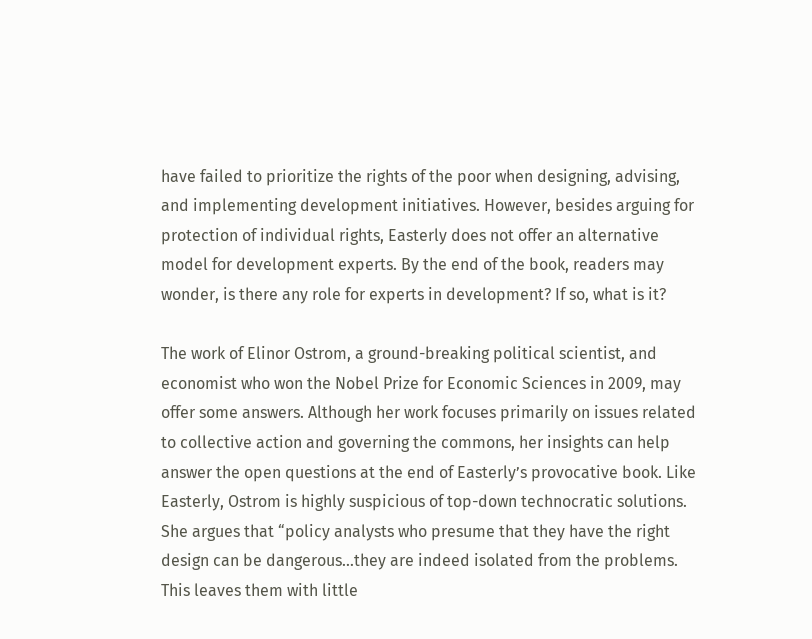have failed to prioritize the rights of the poor when designing, advising, and implementing development initiatives. However, besides arguing for protection of individual rights, Easterly does not offer an alternative model for development experts. By the end of the book, readers may wonder, is there any role for experts in development? If so, what is it?

The work of Elinor Ostrom, a ground-breaking political scientist, and economist who won the Nobel Prize for Economic Sciences in 2009, may offer some answers. Although her work focuses primarily on issues related to collective action and governing the commons, her insights can help answer the open questions at the end of Easterly’s provocative book. Like Easterly, Ostrom is highly suspicious of top-down technocratic solutions. She argues that “policy analysts who presume that they have the right design can be dangerous…they are indeed isolated from the problems. This leaves them with little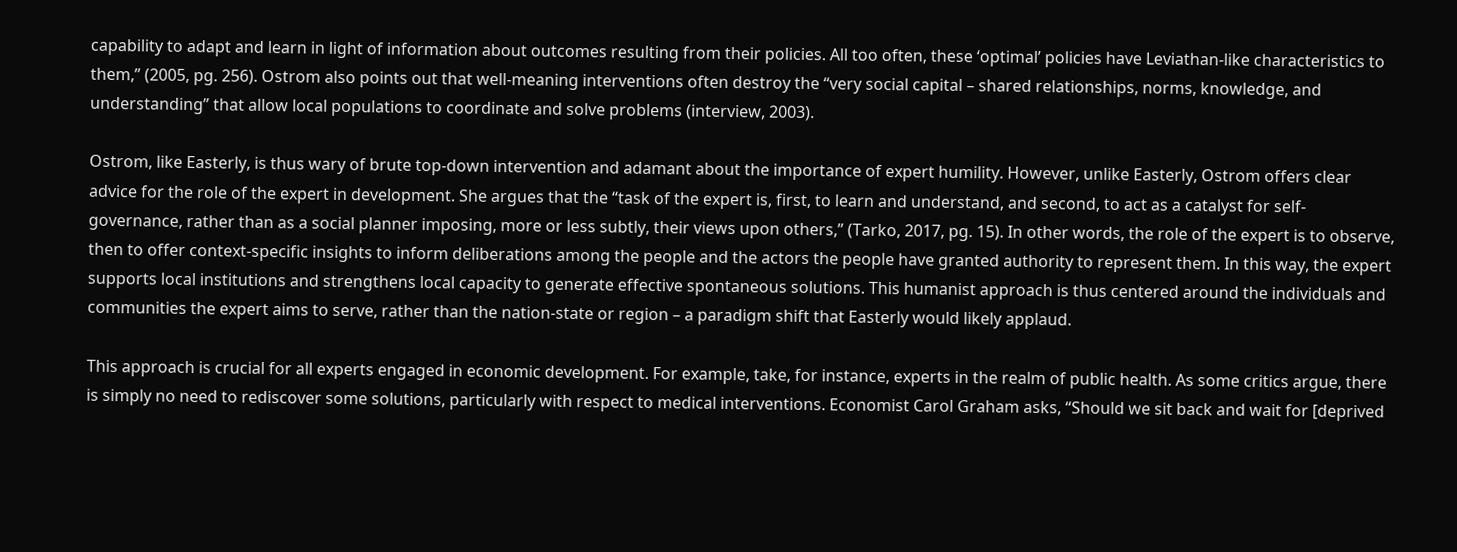capability to adapt and learn in light of information about outcomes resulting from their policies. All too often, these ‘optimal’ policies have Leviathan-like characteristics to them,” (2005, pg. 256). Ostrom also points out that well-meaning interventions often destroy the “very social capital – shared relationships, norms, knowledge, and understanding” that allow local populations to coordinate and solve problems (interview, 2003).

Ostrom, like Easterly, is thus wary of brute top-down intervention and adamant about the importance of expert humility. However, unlike Easterly, Ostrom offers clear advice for the role of the expert in development. She argues that the “task of the expert is, first, to learn and understand, and second, to act as a catalyst for self-governance, rather than as a social planner imposing, more or less subtly, their views upon others,” (Tarko, 2017, pg. 15). In other words, the role of the expert is to observe, then to offer context-specific insights to inform deliberations among the people and the actors the people have granted authority to represent them. In this way, the expert supports local institutions and strengthens local capacity to generate effective spontaneous solutions. This humanist approach is thus centered around the individuals and communities the expert aims to serve, rather than the nation-state or region – a paradigm shift that Easterly would likely applaud.

This approach is crucial for all experts engaged in economic development. For example, take, for instance, experts in the realm of public health. As some critics argue, there is simply no need to rediscover some solutions, particularly with respect to medical interventions. Economist Carol Graham asks, “Should we sit back and wait for [deprived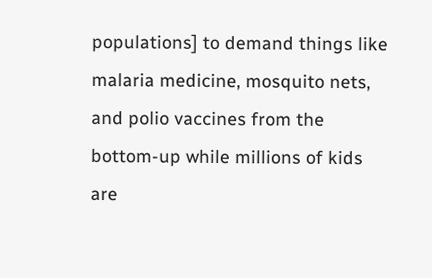populations] to demand things like malaria medicine, mosquito nets, and polio vaccines from the bottom-up while millions of kids are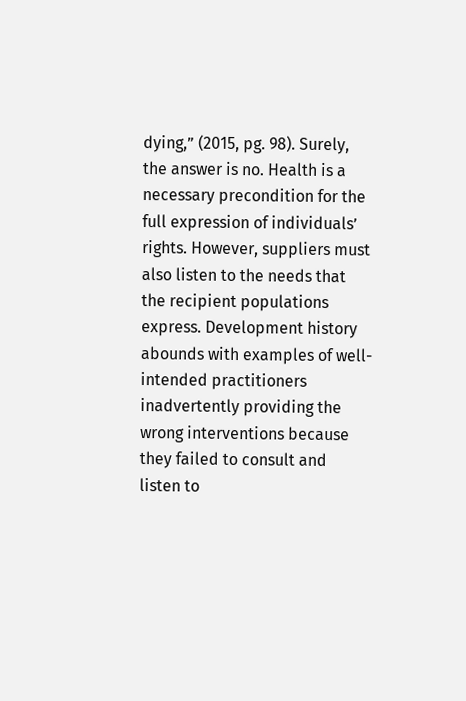dying,” (2015, pg. 98). Surely, the answer is no. Health is a necessary precondition for the full expression of individuals’ rights. However, suppliers must also listen to the needs that the recipient populations express. Development history abounds with examples of well-intended practitioners inadvertently providing the wrong interventions because they failed to consult and listen to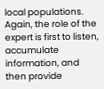local populations. Again, the role of the expert is first to listen, accumulate information, and then provide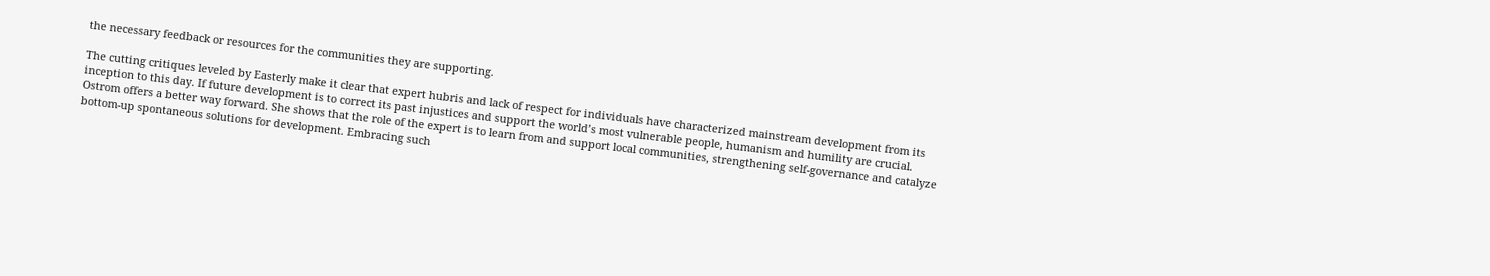the necessary feedback or resources for the communities they are supporting.

The cutting critiques leveled by Easterly make it clear that expert hubris and lack of respect for individuals have characterized mainstream development from its inception to this day. If future development is to correct its past injustices and support the world’s most vulnerable people, humanism and humility are crucial. Ostrom offers a better way forward. She shows that the role of the expert is to learn from and support local communities, strengthening self-governance and catalyze bottom-up spontaneous solutions for development. Embracing such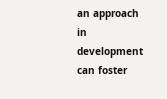an approach in development can foster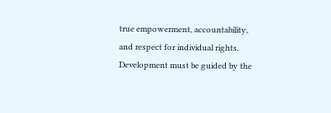true empowerment, accountability, and respect for individual rights. Development must be guided by the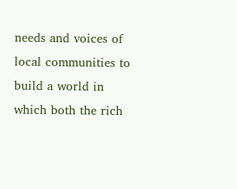needs and voices of local communities to build a world in which both the rich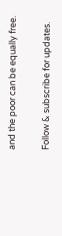and the poor can be equally free.

Follow & subscribe for updates.